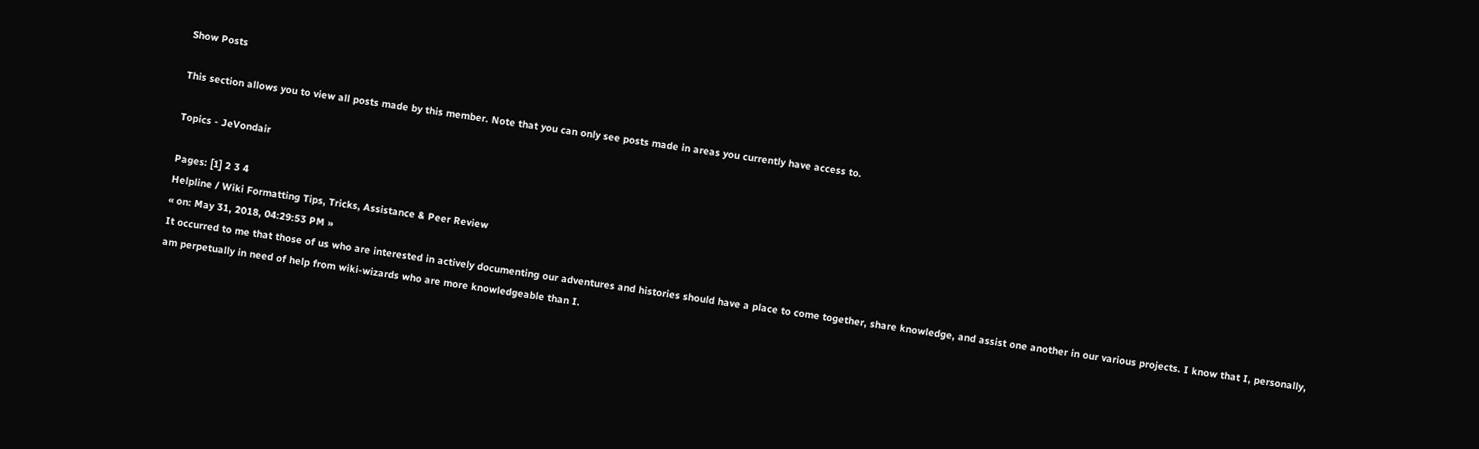Show Posts

This section allows you to view all posts made by this member. Note that you can only see posts made in areas you currently have access to.

Topics - JeVondair

Pages: [1] 2 3 4
Helpline / Wiki Formatting Tips, Tricks, Assistance & Peer Review
« on: May 31, 2018, 04:29:53 PM »
It occurred to me that those of us who are interested in actively documenting our adventures and histories should have a place to come together, share knowledge, and assist one another in our various projects. I know that I, personally, am perpetually in need of help from wiki-wizards who are more knowledgeable than I.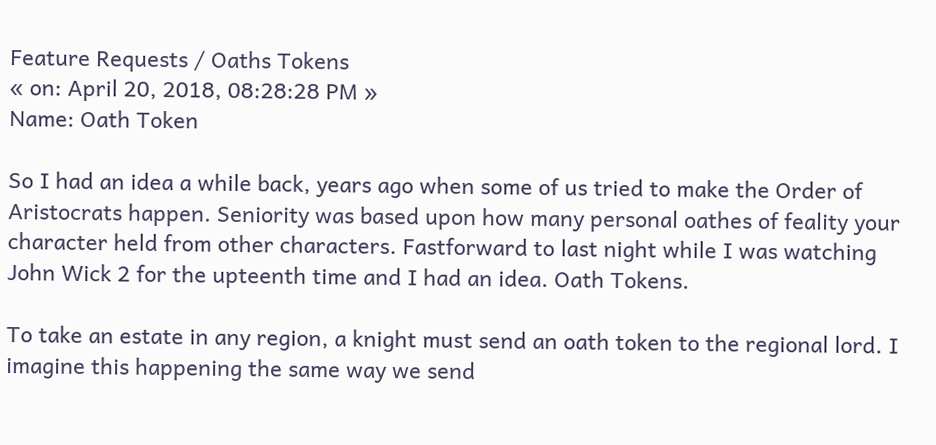Feature Requests / Oaths Tokens
« on: April 20, 2018, 08:28:28 PM »
Name: Oath Token

So I had an idea a while back, years ago when some of us tried to make the Order of Aristocrats happen. Seniority was based upon how many personal oathes of feality your character held from other characters. Fastforward to last night while I was watching John Wick 2 for the upteenth time and I had an idea. Oath Tokens.

To take an estate in any region, a knight must send an oath token to the regional lord. I imagine this happening the same way we send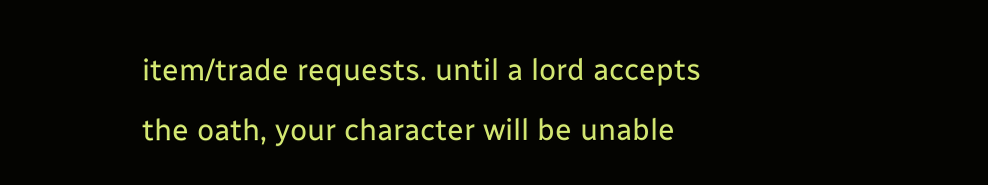item/trade requests. until a lord accepts the oath, your character will be unable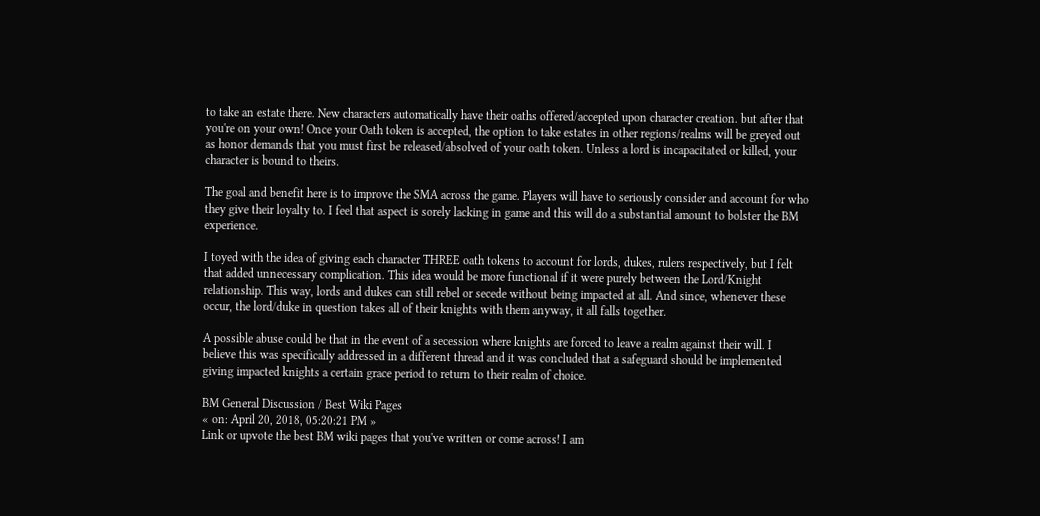to take an estate there. New characters automatically have their oaths offered/accepted upon character creation. but after that you're on your own! Once your Oath token is accepted, the option to take estates in other regions/realms will be greyed out as honor demands that you must first be released/absolved of your oath token. Unless a lord is incapacitated or killed, your character is bound to theirs.

The goal and benefit here is to improve the SMA across the game. Players will have to seriously consider and account for who they give their loyalty to. I feel that aspect is sorely lacking in game and this will do a substantial amount to bolster the BM experience.

I toyed with the idea of giving each character THREE oath tokens to account for lords, dukes, rulers respectively, but I felt that added unnecessary complication. This idea would be more functional if it were purely between the Lord/Knight relationship. This way, lords and dukes can still rebel or secede without being impacted at all. And since, whenever these occur, the lord/duke in question takes all of their knights with them anyway, it all falls together.

A possible abuse could be that in the event of a secession where knights are forced to leave a realm against their will. I believe this was specifically addressed in a different thread and it was concluded that a safeguard should be implemented giving impacted knights a certain grace period to return to their realm of choice.

BM General Discussion / Best Wiki Pages
« on: April 20, 2018, 05:20:21 PM »
Link or upvote the best BM wiki pages that you've written or come across! I am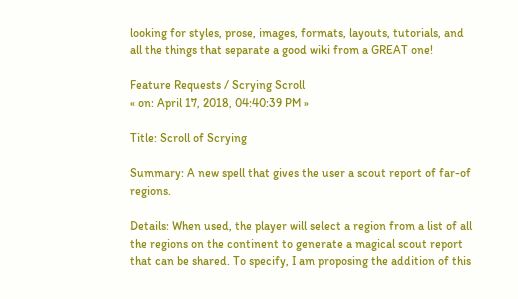looking for styles, prose, images, formats, layouts, tutorials, and all the things that separate a good wiki from a GREAT one!

Feature Requests / Scrying Scroll
« on: April 17, 2018, 04:40:39 PM »

Title: Scroll of Scrying

Summary: A new spell that gives the user a scout report of far-of regions.

Details: When used, the player will select a region from a list of all the regions on the continent to generate a magical scout report that can be shared. To specify, I am proposing the addition of this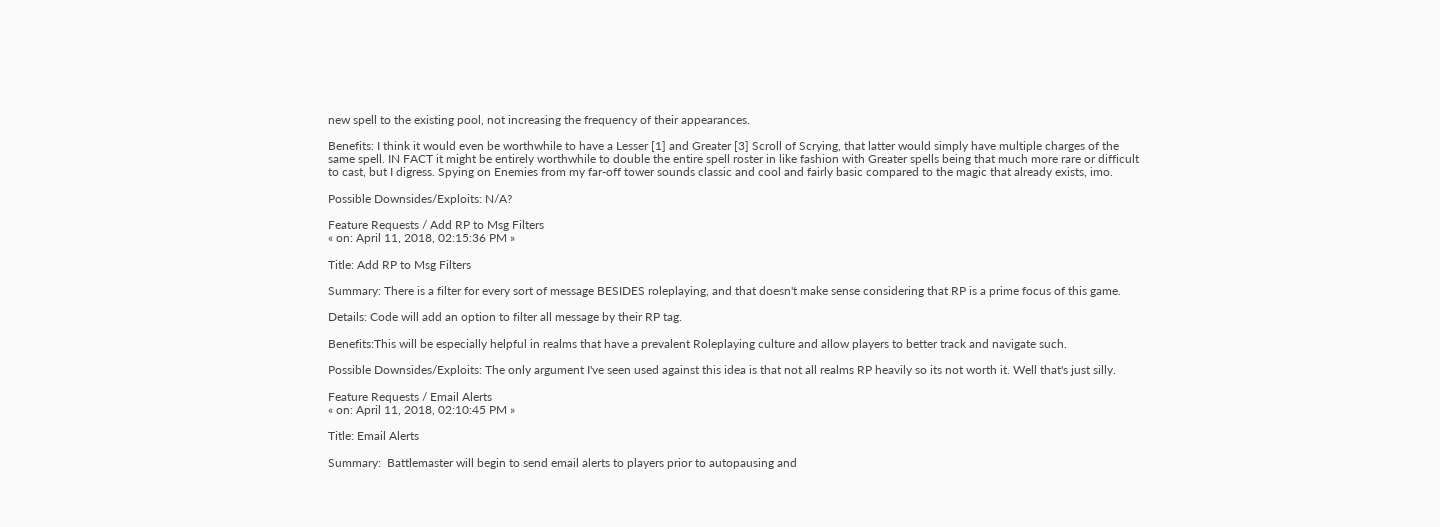new spell to the existing pool, not increasing the frequency of their appearances.

Benefits: I think it would even be worthwhile to have a Lesser [1] and Greater [3] Scroll of Scrying, that latter would simply have multiple charges of the same spell. IN FACT it might be entirely worthwhile to double the entire spell roster in like fashion with Greater spells being that much more rare or difficult to cast, but I digress. Spying on Enemies from my far-off tower sounds classic and cool and fairly basic compared to the magic that already exists, imo.

Possible Downsides/Exploits: N/A?

Feature Requests / Add RP to Msg Filters
« on: April 11, 2018, 02:15:36 PM »

Title: Add RP to Msg Filters

Summary: There is a filter for every sort of message BESIDES roleplaying, and that doesn't make sense considering that RP is a prime focus of this game.

Details: Code will add an option to filter all message by their RP tag.

Benefits:This will be especially helpful in realms that have a prevalent Roleplaying culture and allow players to better track and navigate such.

Possible Downsides/Exploits: The only argument I've seen used against this idea is that not all realms RP heavily so its not worth it. Well that's just silly.

Feature Requests / Email Alerts
« on: April 11, 2018, 02:10:45 PM »

Title: Email Alerts

Summary:  Battlemaster will begin to send email alerts to players prior to autopausing and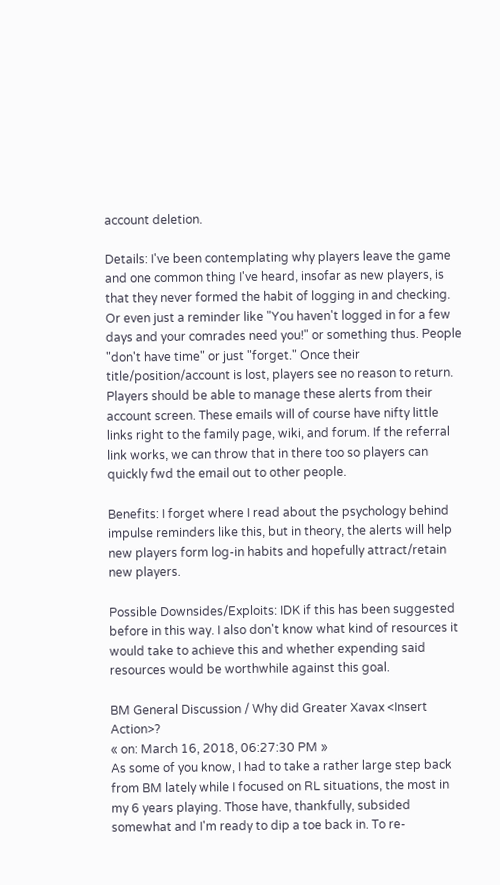account deletion.

Details: I've been contemplating why players leave the game and one common thing I've heard, insofar as new players, is that they never formed the habit of logging in and checking. Or even just a reminder like "You haven't logged in for a few days and your comrades need you!" or something thus. People "don't have time" or just "forget." Once their title/position/account is lost, players see no reason to return. Players should be able to manage these alerts from their account screen. These emails will of course have nifty little links right to the family page, wiki, and forum. If the referral link works, we can throw that in there too so players can quickly fwd the email out to other people.

Benefits: I forget where I read about the psychology behind impulse reminders like this, but in theory, the alerts will help new players form log-in habits and hopefully attract/retain new players.

Possible Downsides/Exploits: IDK if this has been suggested before in this way. I also don't know what kind of resources it would take to achieve this and whether expending said resources would be worthwhile against this goal.

BM General Discussion / Why did Greater Xavax <Insert Action>?
« on: March 16, 2018, 06:27:30 PM »
As some of you know, I had to take a rather large step back from BM lately while I focused on RL situations, the most in my 6 years playing. Those have, thankfully, subsided somewhat and I'm ready to dip a toe back in. To re-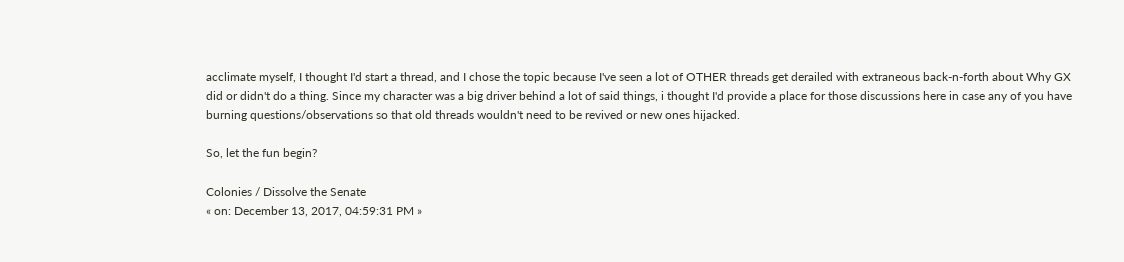acclimate myself, I thought I'd start a thread, and I chose the topic because I've seen a lot of OTHER threads get derailed with extraneous back-n-forth about Why GX did or didn't do a thing. Since my character was a big driver behind a lot of said things, i thought I'd provide a place for those discussions here in case any of you have burning questions/observations so that old threads wouldn't need to be revived or new ones hijacked.

So, let the fun begin?

Colonies / Dissolve the Senate
« on: December 13, 2017, 04:59:31 PM »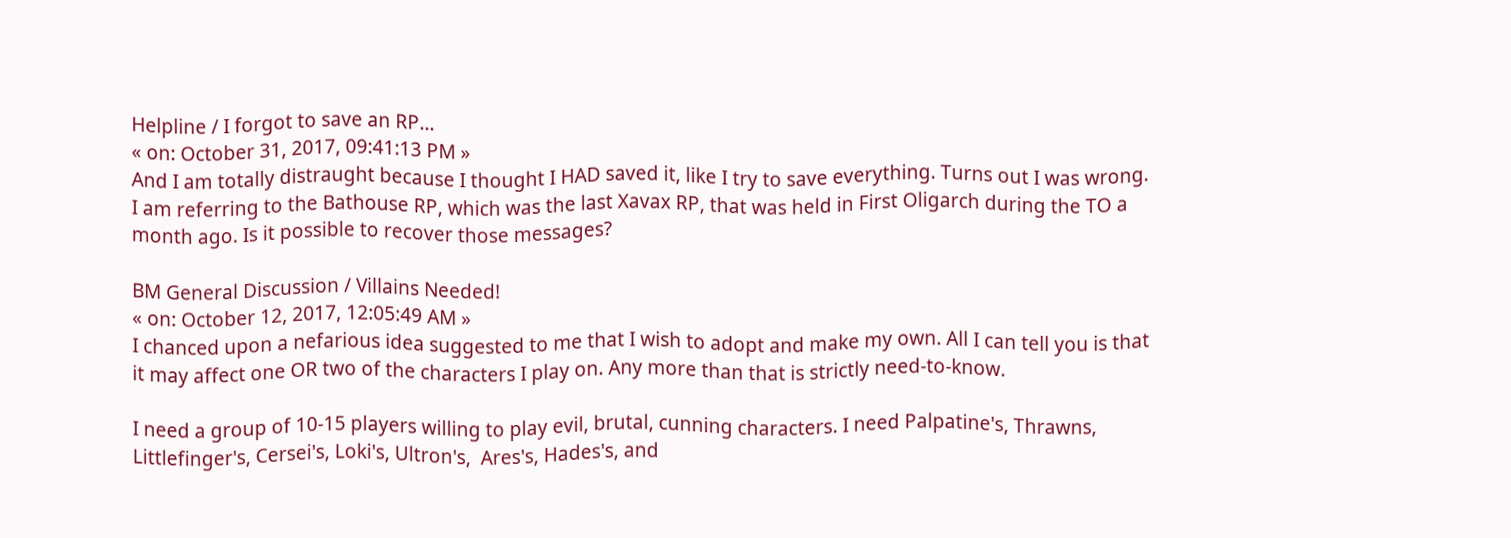Helpline / I forgot to save an RP...
« on: October 31, 2017, 09:41:13 PM »
And I am totally distraught because I thought I HAD saved it, like I try to save everything. Turns out I was wrong. I am referring to the Bathouse RP, which was the last Xavax RP, that was held in First Oligarch during the TO a month ago. Is it possible to recover those messages?

BM General Discussion / Villains Needed!
« on: October 12, 2017, 12:05:49 AM »
I chanced upon a nefarious idea suggested to me that I wish to adopt and make my own. All I can tell you is that it may affect one OR two of the characters I play on. Any more than that is strictly need-to-know.

I need a group of 10-15 players willing to play evil, brutal, cunning characters. I need Palpatine's, Thrawns, Littlefinger's, Cersei's, Loki's, Ultron's,  Ares's, Hades's, and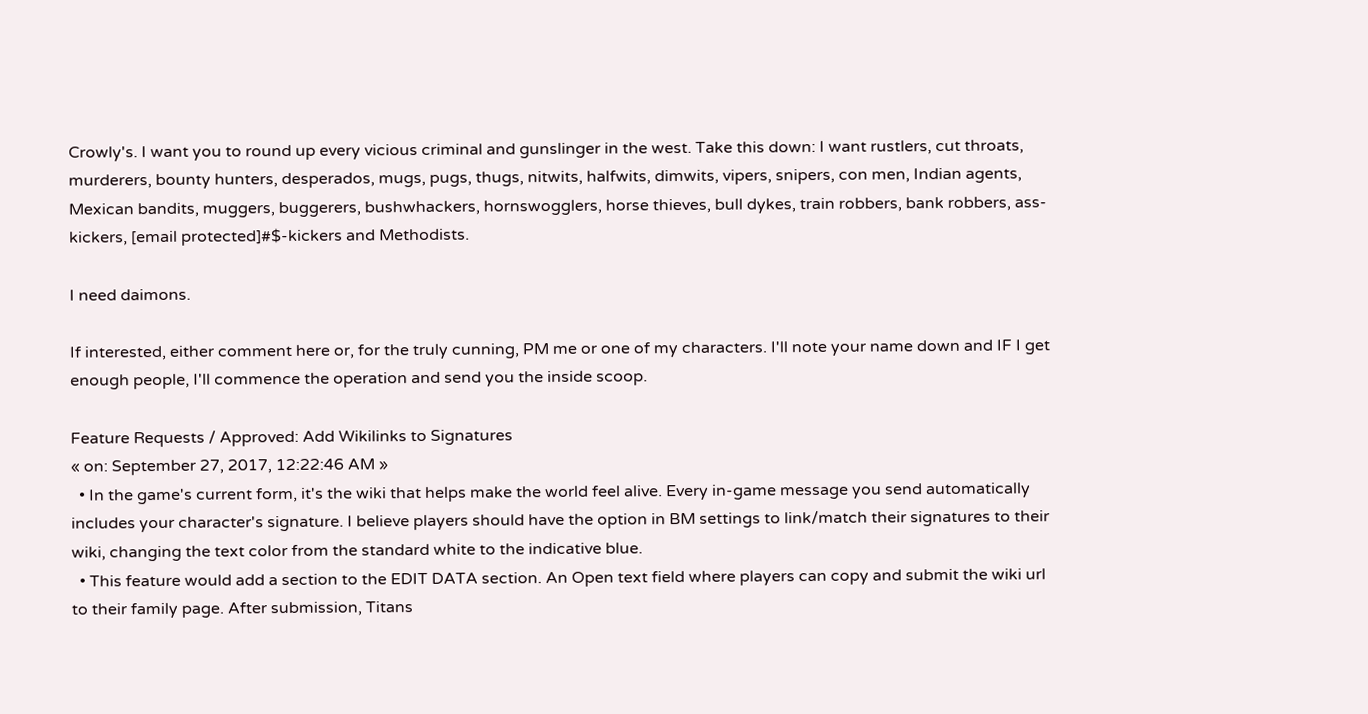Crowly's. I want you to round up every vicious criminal and gunslinger in the west. Take this down: I want rustlers, cut throats, murderers, bounty hunters, desperados, mugs, pugs, thugs, nitwits, halfwits, dimwits, vipers, snipers, con men, Indian agents, Mexican bandits, muggers, buggerers, bushwhackers, hornswogglers, horse thieves, bull dykes, train robbers, bank robbers, ass-kickers, [email protected]#$-kickers and Methodists.

I need daimons.

If interested, either comment here or, for the truly cunning, PM me or one of my characters. I'll note your name down and IF I get enough people, I'll commence the operation and send you the inside scoop.

Feature Requests / Approved: Add Wikilinks to Signatures
« on: September 27, 2017, 12:22:46 AM »
  • In the game's current form, it's the wiki that helps make the world feel alive. Every in-game message you send automatically includes your character's signature. I believe players should have the option in BM settings to link/match their signatures to their wiki, changing the text color from the standard white to the indicative blue.
  • This feature would add a section to the EDIT DATA section. An Open text field where players can copy and submit the wiki url to their family page. After submission, Titans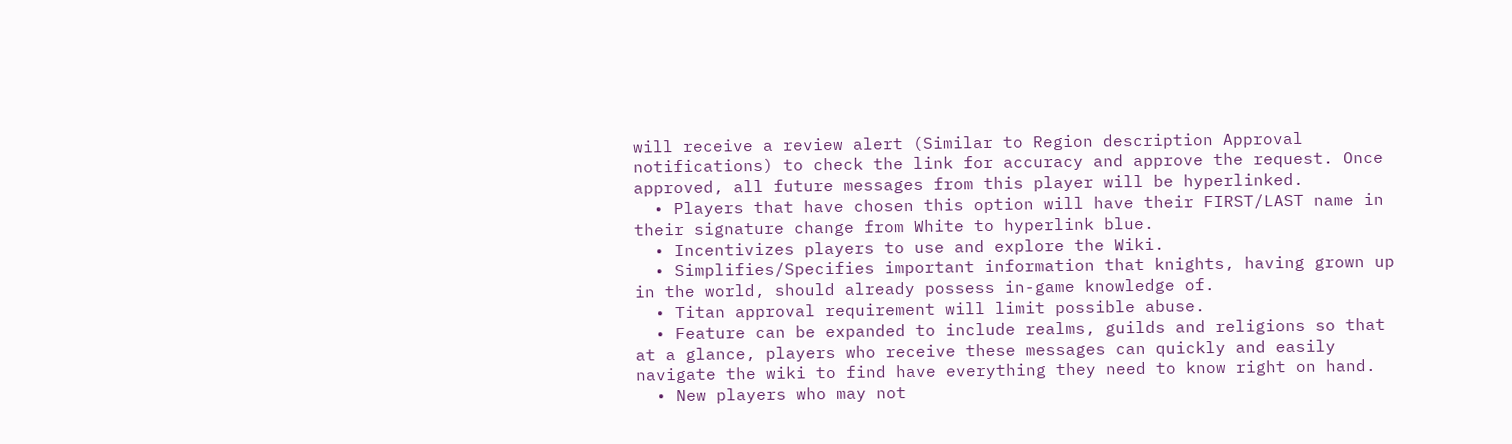will receive a review alert (Similar to Region description Approval notifications) to check the link for accuracy and approve the request. Once approved, all future messages from this player will be hyperlinked.
  • Players that have chosen this option will have their FIRST/LAST name in their signature change from White to hyperlink blue.
  • Incentivizes players to use and explore the Wiki.
  • Simplifies/Specifies important information that knights, having grown up in the world, should already possess in-game knowledge of.
  • Titan approval requirement will limit possible abuse.
  • Feature can be expanded to include realms, guilds and religions so that at a glance, players who receive these messages can quickly and easily navigate the wiki to find have everything they need to know right on hand.
  • New players who may not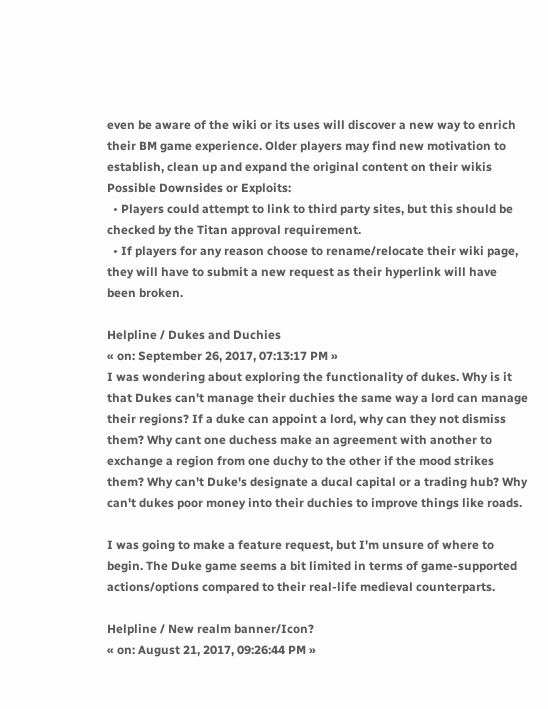even be aware of the wiki or its uses will discover a new way to enrich their BM game experience. Older players may find new motivation to establish, clean up and expand the original content on their wikis
Possible Downsides or Exploits:
  • Players could attempt to link to third party sites, but this should be checked by the Titan approval requirement.
  • If players for any reason choose to rename/relocate their wiki page, they will have to submit a new request as their hyperlink will have been broken.

Helpline / Dukes and Duchies
« on: September 26, 2017, 07:13:17 PM »
I was wondering about exploring the functionality of dukes. Why is it that Dukes can't manage their duchies the same way a lord can manage their regions? If a duke can appoint a lord, why can they not dismiss them? Why cant one duchess make an agreement with another to exchange a region from one duchy to the other if the mood strikes them? Why can't Duke's designate a ducal capital or a trading hub? Why can't dukes poor money into their duchies to improve things like roads.

I was going to make a feature request, but I'm unsure of where to begin. The Duke game seems a bit limited in terms of game-supported actions/options compared to their real-life medieval counterparts.

Helpline / New realm banner/Icon?
« on: August 21, 2017, 09:26:44 PM »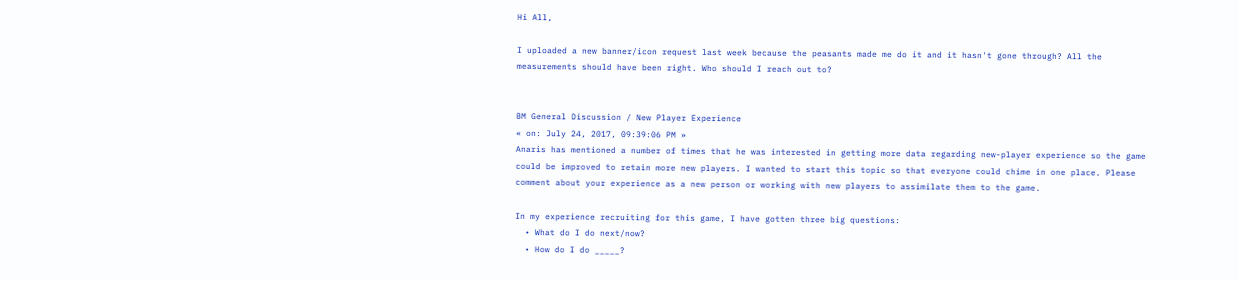Hi All,

I uploaded a new banner/icon request last week because the peasants made me do it and it hasn't gone through? All the measurements should have been right. Who should I reach out to?


BM General Discussion / New Player Experience
« on: July 24, 2017, 09:39:06 PM »
Anaris has mentioned a number of times that he was interested in getting more data regarding new-player experience so the game could be improved to retain more new players. I wanted to start this topic so that everyone could chime in one place. Please comment about your experience as a new person or working with new players to assimilate them to the game.

In my experience recruiting for this game, I have gotten three big questions:
  • What do I do next/now?
  • How do I do _____?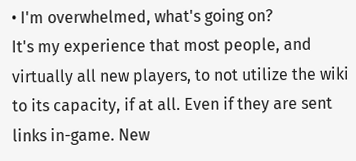• I'm overwhelmed, what's going on?
It's my experience that most people, and virtually all new players, to not utilize the wiki to its capacity, if at all. Even if they are sent links in-game. New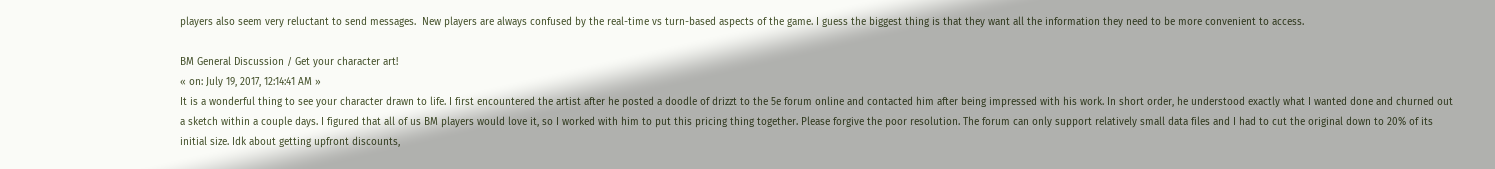players also seem very reluctant to send messages.  New players are always confused by the real-time vs turn-based aspects of the game. I guess the biggest thing is that they want all the information they need to be more convenient to access.

BM General Discussion / Get your character art!
« on: July 19, 2017, 12:14:41 AM »
It is a wonderful thing to see your character drawn to life. I first encountered the artist after he posted a doodle of drizzt to the 5e forum online and contacted him after being impressed with his work. In short order, he understood exactly what I wanted done and churned out a sketch within a couple days. I figured that all of us BM players would love it, so I worked with him to put this pricing thing together. Please forgive the poor resolution. The forum can only support relatively small data files and I had to cut the original down to 20% of its initial size. Idk about getting upfront discounts,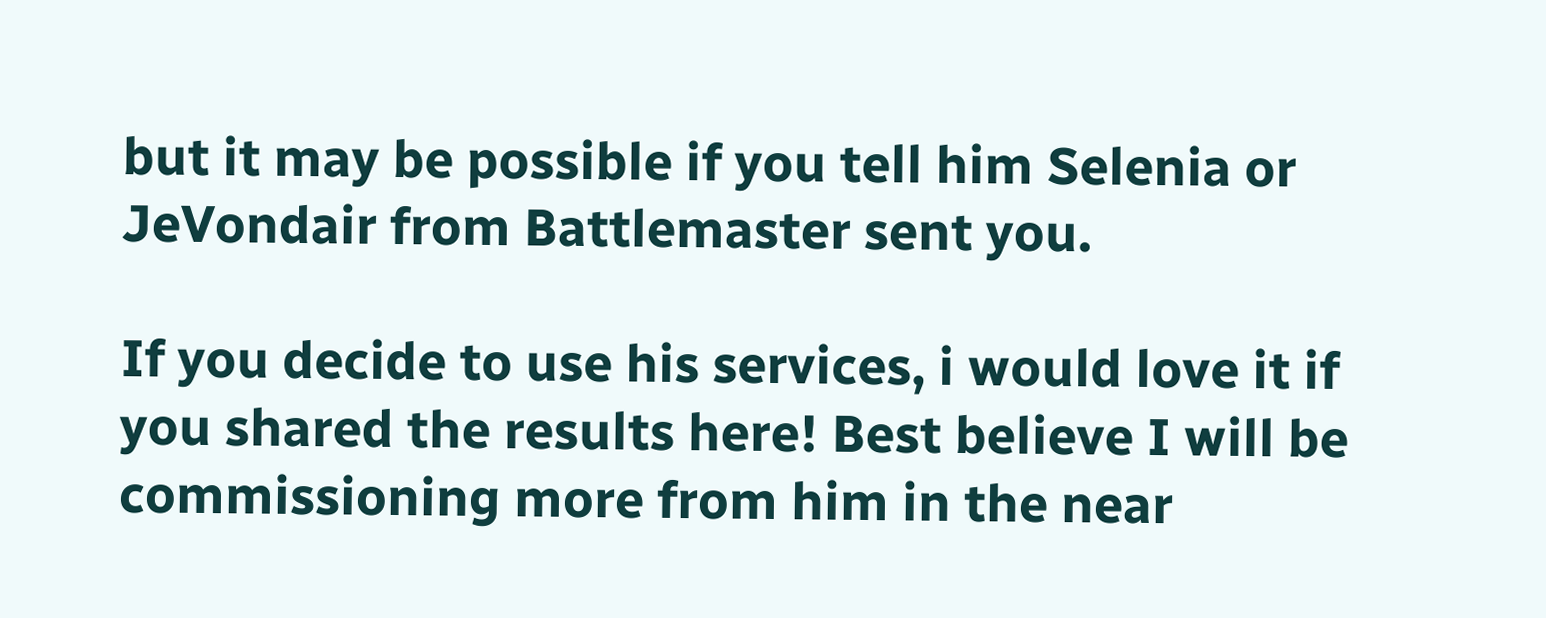but it may be possible if you tell him Selenia or JeVondair from Battlemaster sent you.

If you decide to use his services, i would love it if you shared the results here! Best believe I will be commissioning more from him in the near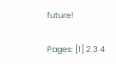future!

Pages: [1] 2 3 4